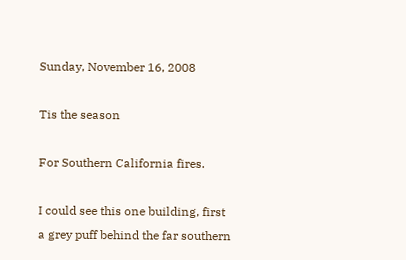Sunday, November 16, 2008

Tis the season

For Southern California fires.

I could see this one building, first a grey puff behind the far southern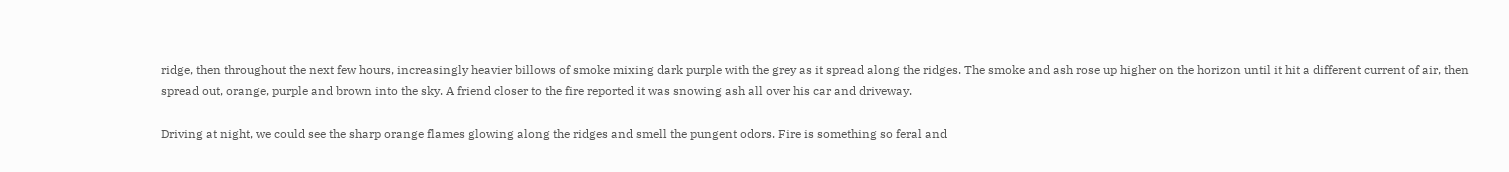ridge, then throughout the next few hours, increasingly heavier billows of smoke mixing dark purple with the grey as it spread along the ridges. The smoke and ash rose up higher on the horizon until it hit a different current of air, then spread out, orange, purple and brown into the sky. A friend closer to the fire reported it was snowing ash all over his car and driveway.

Driving at night, we could see the sharp orange flames glowing along the ridges and smell the pungent odors. Fire is something so feral and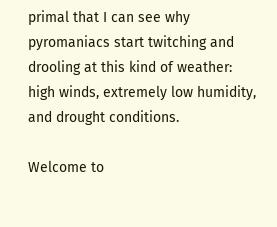primal that I can see why pyromaniacs start twitching and drooling at this kind of weather: high winds, extremely low humidity, and drought conditions.

Welcome to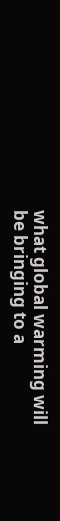what global warming will be bringing to a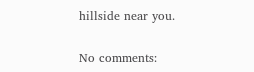hillside near you.

No comments: